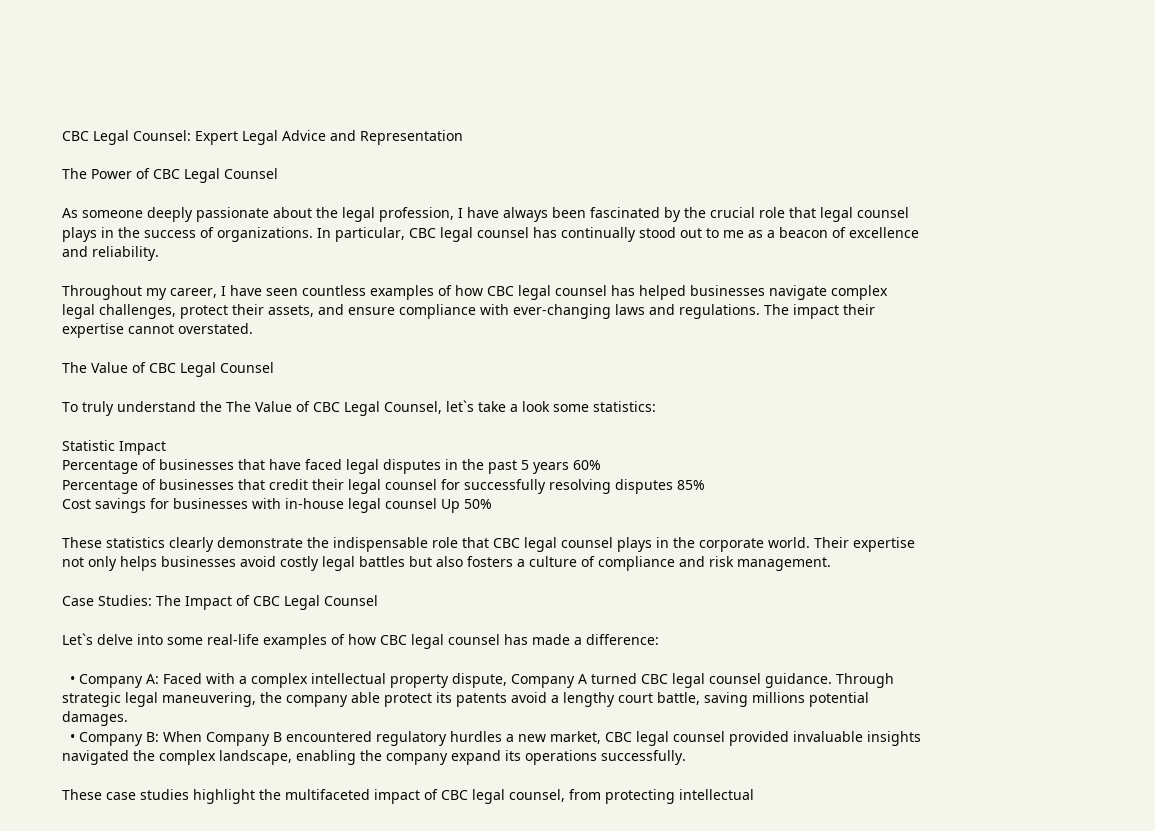CBC Legal Counsel: Expert Legal Advice and Representation

The Power of CBC Legal Counsel

As someone deeply passionate about the legal profession, I have always been fascinated by the crucial role that legal counsel plays in the success of organizations. In particular, CBC legal counsel has continually stood out to me as a beacon of excellence and reliability.

Throughout my career, I have seen countless examples of how CBC legal counsel has helped businesses navigate complex legal challenges, protect their assets, and ensure compliance with ever-changing laws and regulations. The impact their expertise cannot overstated.

The Value of CBC Legal Counsel

To truly understand the The Value of CBC Legal Counsel, let`s take a look some statistics:

Statistic Impact
Percentage of businesses that have faced legal disputes in the past 5 years 60%
Percentage of businesses that credit their legal counsel for successfully resolving disputes 85%
Cost savings for businesses with in-house legal counsel Up 50%

These statistics clearly demonstrate the indispensable role that CBC legal counsel plays in the corporate world. Their expertise not only helps businesses avoid costly legal battles but also fosters a culture of compliance and risk management.

Case Studies: The Impact of CBC Legal Counsel

Let`s delve into some real-life examples of how CBC legal counsel has made a difference:

  • Company A: Faced with a complex intellectual property dispute, Company A turned CBC legal counsel guidance. Through strategic legal maneuvering, the company able protect its patents avoid a lengthy court battle, saving millions potential damages.
  • Company B: When Company B encountered regulatory hurdles a new market, CBC legal counsel provided invaluable insights navigated the complex landscape, enabling the company expand its operations successfully.

These case studies highlight the multifaceted impact of CBC legal counsel, from protecting intellectual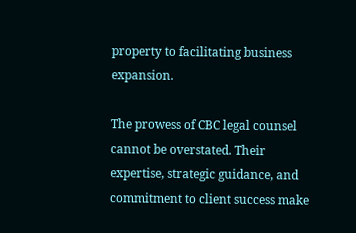property to facilitating business expansion.

The prowess of CBC legal counsel cannot be overstated. Their expertise, strategic guidance, and commitment to client success make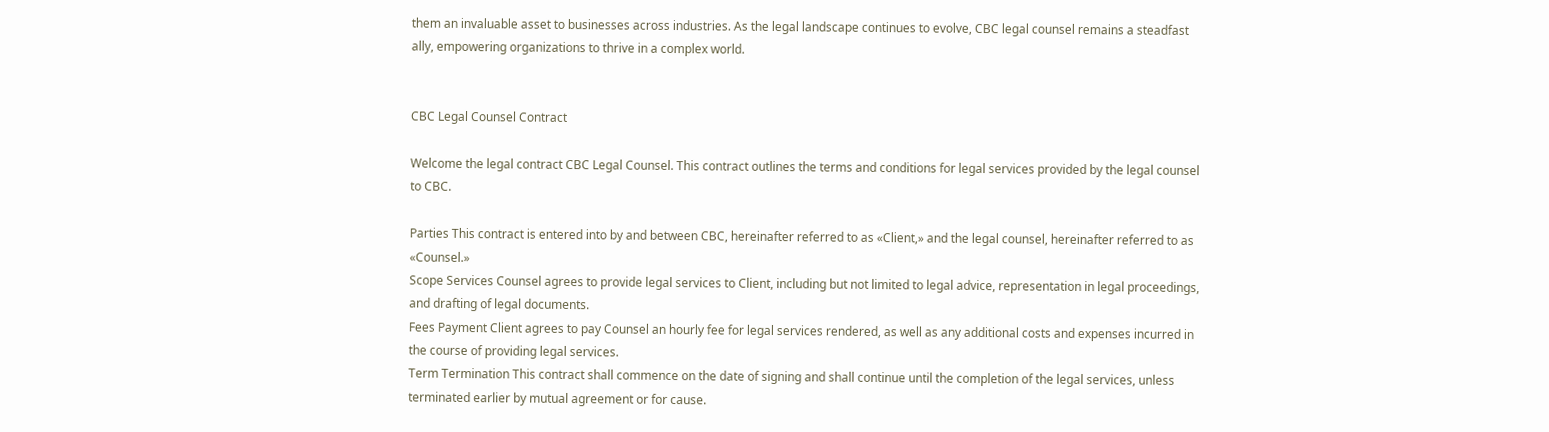them an invaluable asset to businesses across industries. As the legal landscape continues to evolve, CBC legal counsel remains a steadfast ally, empowering organizations to thrive in a complex world.


CBC Legal Counsel Contract

Welcome the legal contract CBC Legal Counsel. This contract outlines the terms and conditions for legal services provided by the legal counsel to CBC.

Parties This contract is entered into by and between CBC, hereinafter referred to as «Client,» and the legal counsel, hereinafter referred to as «Counsel.»
Scope Services Counsel agrees to provide legal services to Client, including but not limited to legal advice, representation in legal proceedings, and drafting of legal documents.
Fees Payment Client agrees to pay Counsel an hourly fee for legal services rendered, as well as any additional costs and expenses incurred in the course of providing legal services.
Term Termination This contract shall commence on the date of signing and shall continue until the completion of the legal services, unless terminated earlier by mutual agreement or for cause.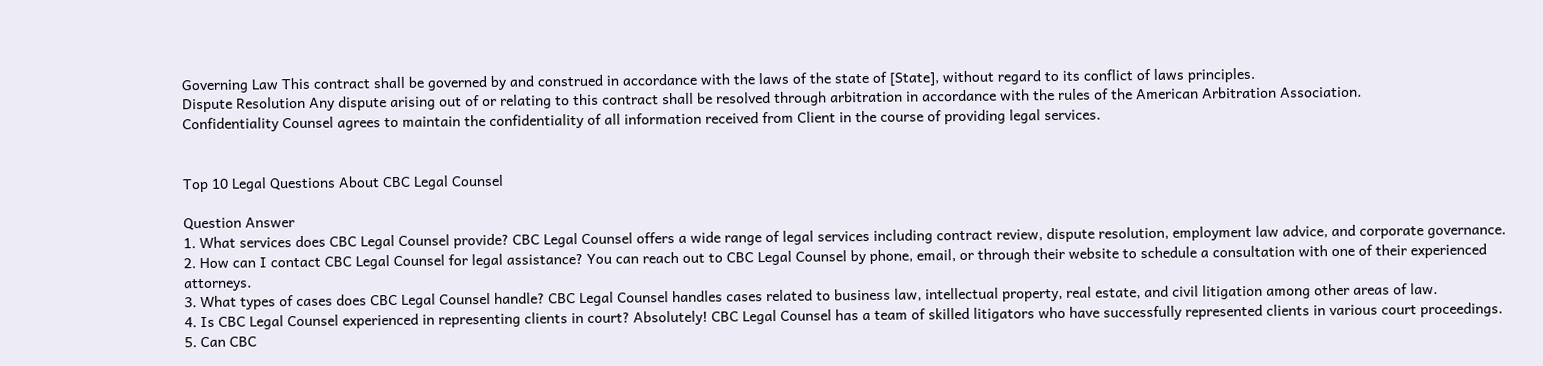Governing Law This contract shall be governed by and construed in accordance with the laws of the state of [State], without regard to its conflict of laws principles.
Dispute Resolution Any dispute arising out of or relating to this contract shall be resolved through arbitration in accordance with the rules of the American Arbitration Association.
Confidentiality Counsel agrees to maintain the confidentiality of all information received from Client in the course of providing legal services.


Top 10 Legal Questions About CBC Legal Counsel

Question Answer
1. What services does CBC Legal Counsel provide? CBC Legal Counsel offers a wide range of legal services including contract review, dispute resolution, employment law advice, and corporate governance.
2. How can I contact CBC Legal Counsel for legal assistance? You can reach out to CBC Legal Counsel by phone, email, or through their website to schedule a consultation with one of their experienced attorneys.
3. What types of cases does CBC Legal Counsel handle? CBC Legal Counsel handles cases related to business law, intellectual property, real estate, and civil litigation among other areas of law.
4. Is CBC Legal Counsel experienced in representing clients in court? Absolutely! CBC Legal Counsel has a team of skilled litigators who have successfully represented clients in various court proceedings.
5. Can CBC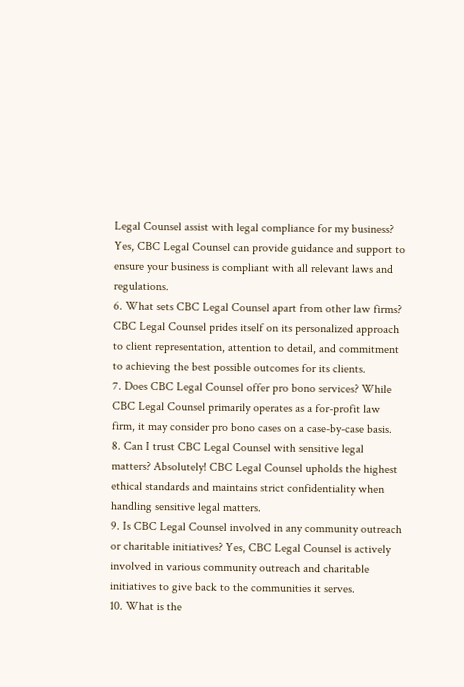Legal Counsel assist with legal compliance for my business? Yes, CBC Legal Counsel can provide guidance and support to ensure your business is compliant with all relevant laws and regulations.
6. What sets CBC Legal Counsel apart from other law firms? CBC Legal Counsel prides itself on its personalized approach to client representation, attention to detail, and commitment to achieving the best possible outcomes for its clients.
7. Does CBC Legal Counsel offer pro bono services? While CBC Legal Counsel primarily operates as a for-profit law firm, it may consider pro bono cases on a case-by-case basis.
8. Can I trust CBC Legal Counsel with sensitive legal matters? Absolutely! CBC Legal Counsel upholds the highest ethical standards and maintains strict confidentiality when handling sensitive legal matters.
9. Is CBC Legal Counsel involved in any community outreach or charitable initiatives? Yes, CBC Legal Counsel is actively involved in various community outreach and charitable initiatives to give back to the communities it serves.
10. What is the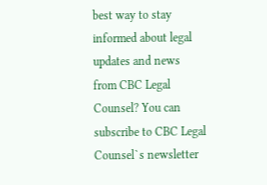best way to stay informed about legal updates and news from CBC Legal Counsel? You can subscribe to CBC Legal Counsel`s newsletter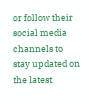or follow their social media channels to stay updated on the latest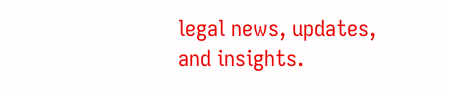legal news, updates, and insights.